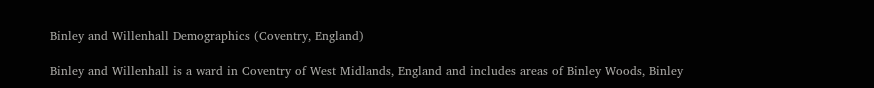Binley and Willenhall Demographics (Coventry, England)

Binley and Willenhall is a ward in Coventry of West Midlands, England and includes areas of Binley Woods, Binley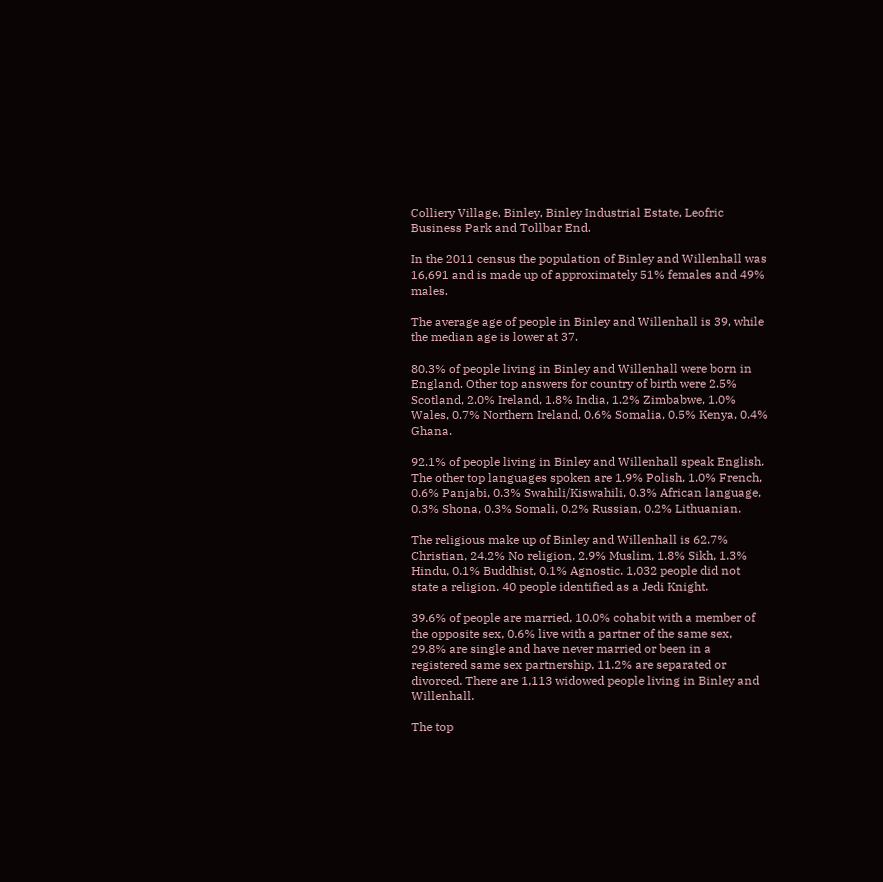Colliery Village, Binley, Binley Industrial Estate, Leofric Business Park and Tollbar End.

In the 2011 census the population of Binley and Willenhall was 16,691 and is made up of approximately 51% females and 49% males.

The average age of people in Binley and Willenhall is 39, while the median age is lower at 37.

80.3% of people living in Binley and Willenhall were born in England. Other top answers for country of birth were 2.5% Scotland, 2.0% Ireland, 1.8% India, 1.2% Zimbabwe, 1.0% Wales, 0.7% Northern Ireland, 0.6% Somalia, 0.5% Kenya, 0.4% Ghana.

92.1% of people living in Binley and Willenhall speak English. The other top languages spoken are 1.9% Polish, 1.0% French, 0.6% Panjabi, 0.3% Swahili/Kiswahili, 0.3% African language, 0.3% Shona, 0.3% Somali, 0.2% Russian, 0.2% Lithuanian.

The religious make up of Binley and Willenhall is 62.7% Christian, 24.2% No religion, 2.9% Muslim, 1.8% Sikh, 1.3% Hindu, 0.1% Buddhist, 0.1% Agnostic. 1,032 people did not state a religion. 40 people identified as a Jedi Knight.

39.6% of people are married, 10.0% cohabit with a member of the opposite sex, 0.6% live with a partner of the same sex, 29.8% are single and have never married or been in a registered same sex partnership, 11.2% are separated or divorced. There are 1,113 widowed people living in Binley and Willenhall.

The top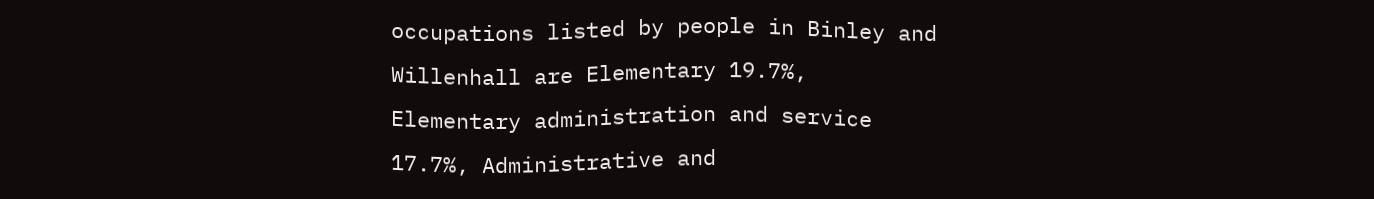occupations listed by people in Binley and Willenhall are Elementary 19.7%, Elementary administration and service 17.7%, Administrative and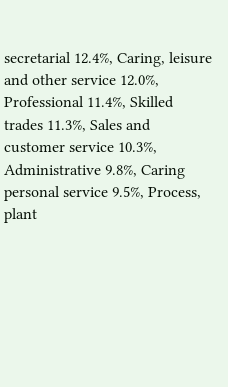secretarial 12.4%, Caring, leisure and other service 12.0%, Professional 11.4%, Skilled trades 11.3%, Sales and customer service 10.3%, Administrative 9.8%, Caring personal service 9.5%, Process, plant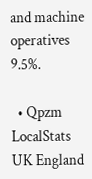and machine operatives 9.5%.

  • Qpzm LocalStats UK England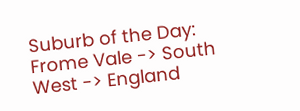Suburb of the Day: Frome Vale -> South West -> England